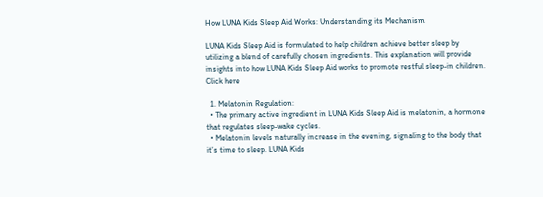How LUNA Kids Sleep Aid Works: Understanding its Mechanism

LUNA Kids Sleep Aid is formulated to help children achieve better sleep by utilizing a blend of carefully chosen ingredients. This explanation will provide insights into how LUNA Kids Sleep Aid works to promote restful sleep-in children. Click here

  1. Melatonin Regulation:
  • The primary active ingredient in LUNA Kids Sleep Aid is melatonin, a hormone that regulates sleep-wake cycles.
  • Melatonin levels naturally increase in the evening, signaling to the body that it’s time to sleep. LUNA Kids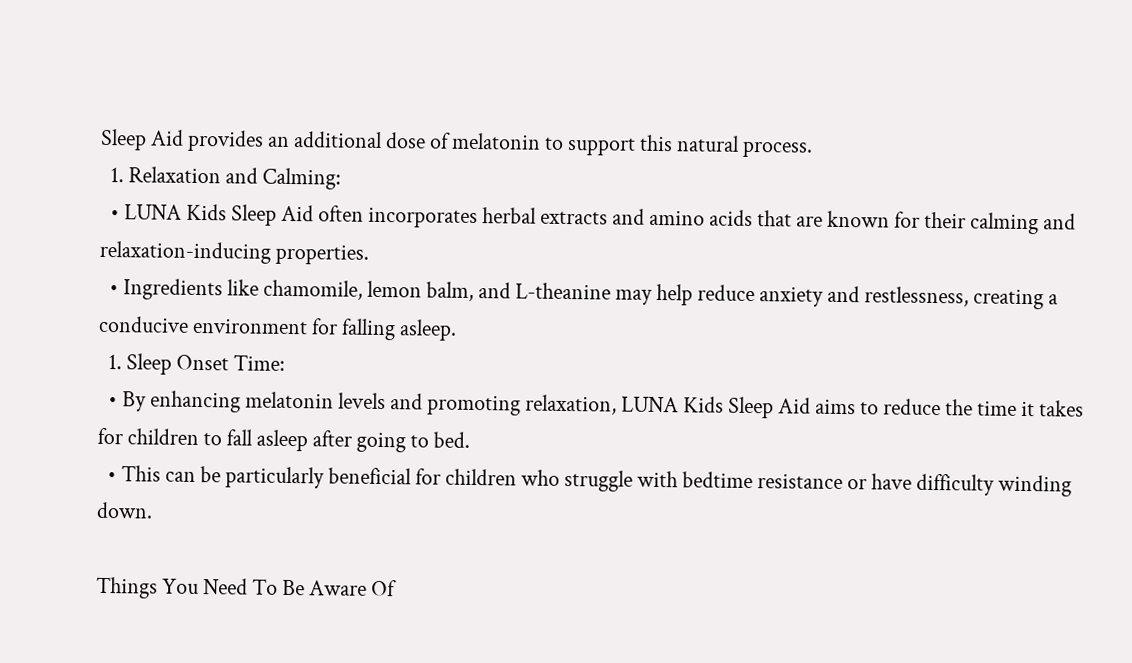Sleep Aid provides an additional dose of melatonin to support this natural process.
  1. Relaxation and Calming:
  • LUNA Kids Sleep Aid often incorporates herbal extracts and amino acids that are known for their calming and relaxation-inducing properties.
  • Ingredients like chamomile, lemon balm, and L-theanine may help reduce anxiety and restlessness, creating a conducive environment for falling asleep.
  1. Sleep Onset Time:
  • By enhancing melatonin levels and promoting relaxation, LUNA Kids Sleep Aid aims to reduce the time it takes for children to fall asleep after going to bed.
  • This can be particularly beneficial for children who struggle with bedtime resistance or have difficulty winding down.

Things You Need To Be Aware Of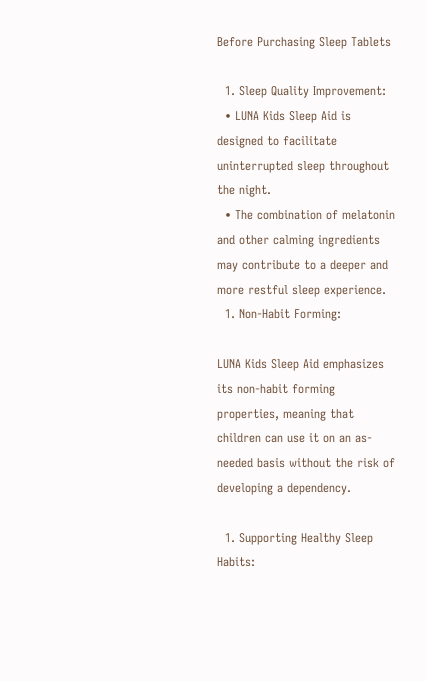Before Purchasing Sleep Tablets

  1. Sleep Quality Improvement:
  • LUNA Kids Sleep Aid is designed to facilitate uninterrupted sleep throughout the night.
  • The combination of melatonin and other calming ingredients may contribute to a deeper and more restful sleep experience.
  1. Non-Habit Forming:

LUNA Kids Sleep Aid emphasizes its non-habit forming properties, meaning that children can use it on an as-needed basis without the risk of developing a dependency.

  1. Supporting Healthy Sleep Habits: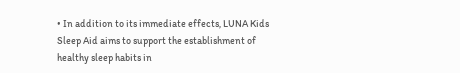• In addition to its immediate effects, LUNA Kids Sleep Aid aims to support the establishment of healthy sleep habits in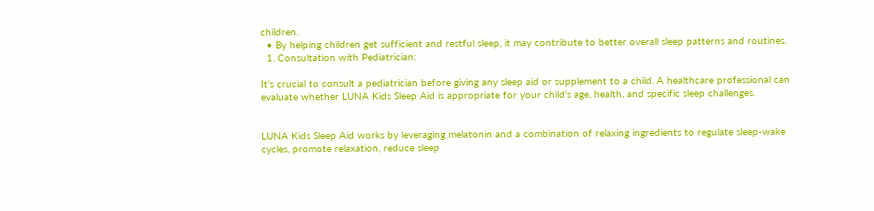children.
  • By helping children get sufficient and restful sleep, it may contribute to better overall sleep patterns and routines.
  1. Consultation with Pediatrician:

It’s crucial to consult a pediatrician before giving any sleep aid or supplement to a child. A healthcare professional can evaluate whether LUNA Kids Sleep Aid is appropriate for your child’s age, health, and specific sleep challenges.


LUNA Kids Sleep Aid works by leveraging melatonin and a combination of relaxing ingredients to regulate sleep-wake cycles, promote relaxation, reduce sleep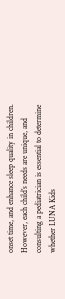onset time, and enhance sleep quality in children. However, each child’s needs are unique, and consulting a pediatrician is essential to determine whether LUNA Kids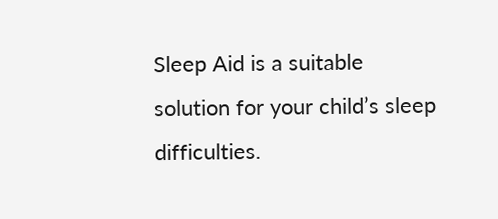Sleep Aid is a suitable solution for your child’s sleep difficulties.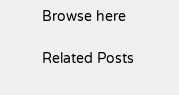Browse here

Related Posts